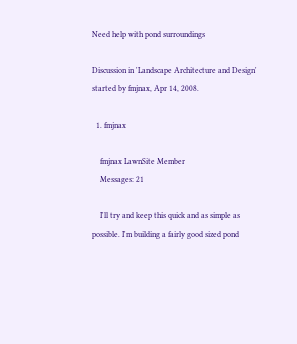Need help with pond surroundings

Discussion in 'Landscape Architecture and Design' started by fmjnax, Apr 14, 2008.

  1. fmjnax

    fmjnax LawnSite Member
    Messages: 21

    I'll try and keep this quick and as simple as possible. I'm building a fairly good sized pond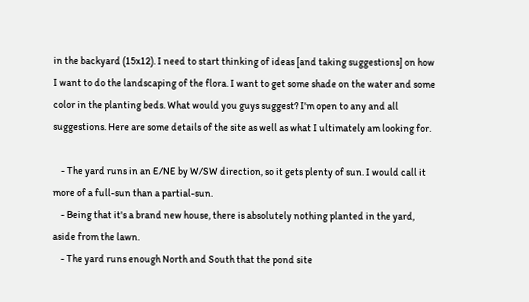in the backyard (15x12). I need to start thinking of ideas [and taking suggestions] on how I want to do the landscaping of the flora. I want to get some shade on the water and some color in the planting beds. What would you guys suggest? I'm open to any and all suggestions. Here are some details of the site as well as what I ultimately am looking for.

    - The yard runs in an E/NE by W/SW direction, so it gets plenty of sun. I would call it more of a full-sun than a partial-sun.
    - Being that it's a brand new house, there is absolutely nothing planted in the yard, aside from the lawn.
    - The yard runs enough North and South that the pond site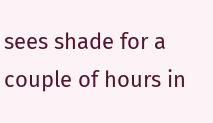sees shade for a couple of hours in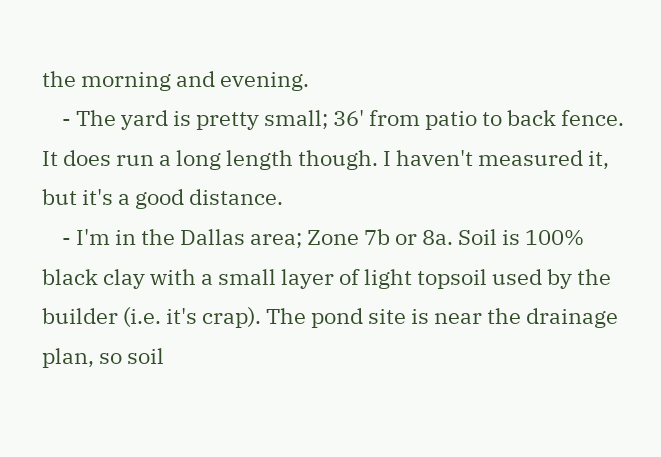the morning and evening.
    - The yard is pretty small; 36' from patio to back fence. It does run a long length though. I haven't measured it, but it's a good distance.
    - I'm in the Dallas area; Zone 7b or 8a. Soil is 100% black clay with a small layer of light topsoil used by the builder (i.e. it's crap). The pond site is near the drainage plan, so soil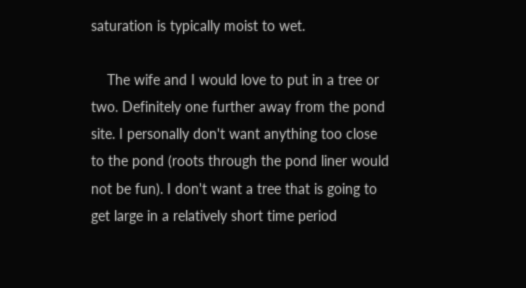saturation is typically moist to wet.

    The wife and I would love to put in a tree or two. Definitely one further away from the pond site. I personally don't want anything too close to the pond (roots through the pond liner would not be fun). I don't want a tree that is going to get large in a relatively short time period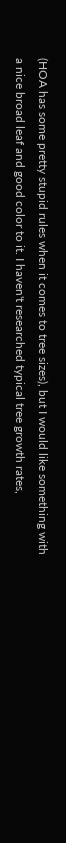(HOA has some pretty stupid rules when it comes to tree sizes), but I would like something with a nice broad leaf and good color to it. I haven't researched typical tree growth rates,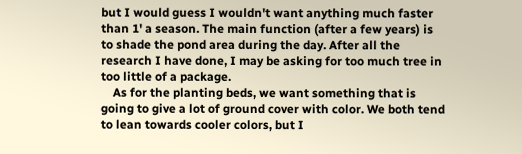but I would guess I wouldn't want anything much faster than 1' a season. The main function (after a few years) is to shade the pond area during the day. After all the research I have done, I may be asking for too much tree in too little of a package.
    As for the planting beds, we want something that is going to give a lot of ground cover with color. We both tend to lean towards cooler colors, but I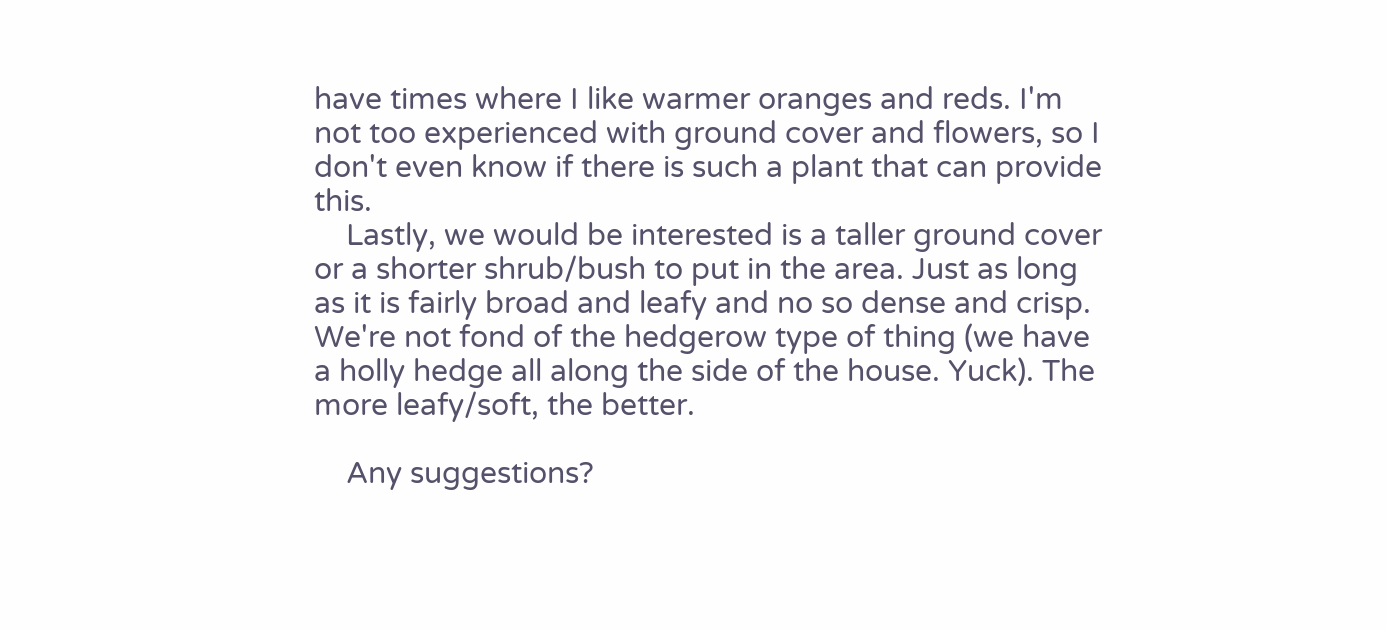have times where I like warmer oranges and reds. I'm not too experienced with ground cover and flowers, so I don't even know if there is such a plant that can provide this.
    Lastly, we would be interested is a taller ground cover or a shorter shrub/bush to put in the area. Just as long as it is fairly broad and leafy and no so dense and crisp. We're not fond of the hedgerow type of thing (we have a holly hedge all along the side of the house. Yuck). The more leafy/soft, the better.

    Any suggestions?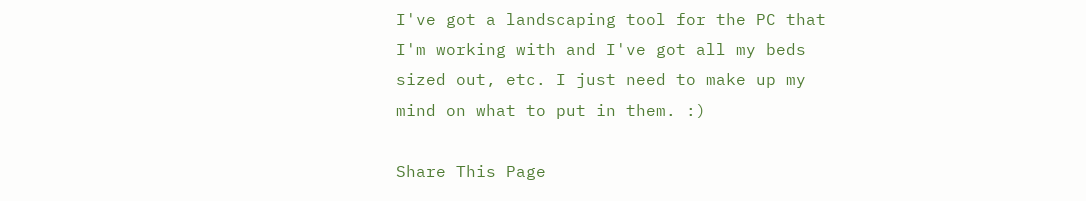I've got a landscaping tool for the PC that I'm working with and I've got all my beds sized out, etc. I just need to make up my mind on what to put in them. :)

Share This Page